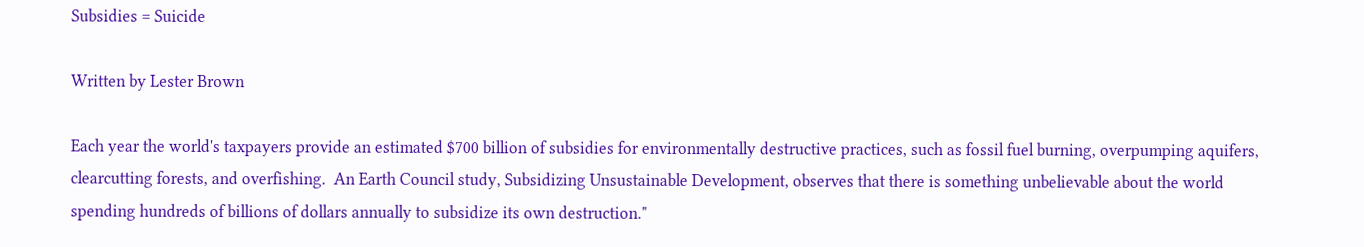Subsidies = Suicide

Written by Lester Brown

Each year the world's taxpayers provide an estimated $700 billion of subsidies for environmentally destructive practices, such as fossil fuel burning, overpumping aquifers, clearcutting forests, and overfishing.  An Earth Council study, Subsidizing Unsustainable Development, observes that there is something unbelievable about the world spending hundreds of billions of dollars annually to subsidize its own destruction."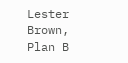Lester Brown, Plan B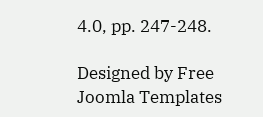4.0, pp. 247-248.

Designed by Free Joomla Templates